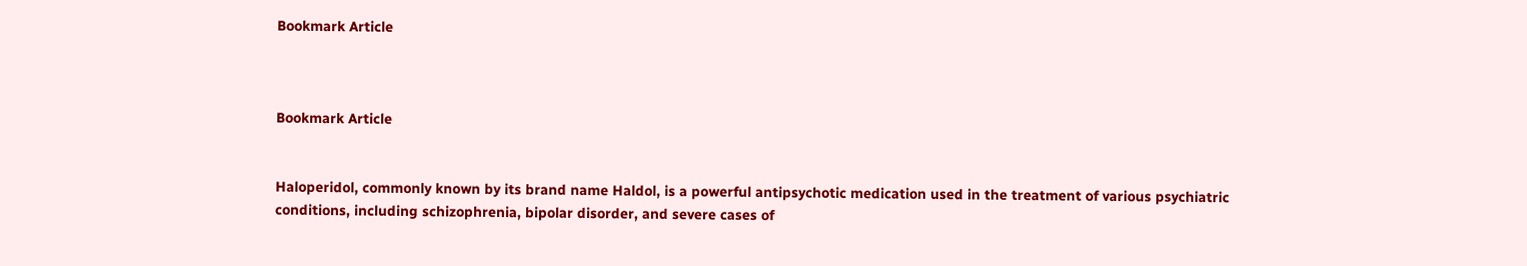Bookmark Article



Bookmark Article


Haloperidol, commonly known by its brand name Haldol, is a powerful antipsychotic medication used in the treatment of various psychiatric conditions, including schizophrenia, bipolar disorder, and severe cases of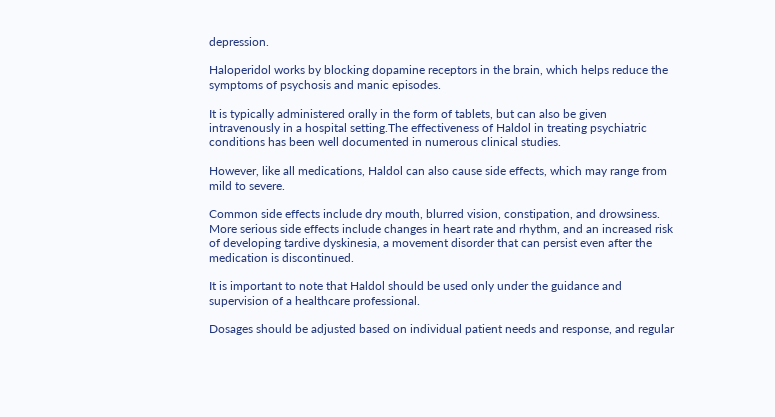depression.

Haloperidol works by blocking dopamine receptors in the brain, which helps reduce the symptoms of psychosis and manic episodes.

It is typically administered orally in the form of tablets, but can also be given intravenously in a hospital setting.The effectiveness of Haldol in treating psychiatric conditions has been well documented in numerous clinical studies.

However, like all medications, Haldol can also cause side effects, which may range from mild to severe.

Common side effects include dry mouth, blurred vision, constipation, and drowsiness. More serious side effects include changes in heart rate and rhythm, and an increased risk of developing tardive dyskinesia, a movement disorder that can persist even after the medication is discontinued.

It is important to note that Haldol should be used only under the guidance and supervision of a healthcare professional.

Dosages should be adjusted based on individual patient needs and response, and regular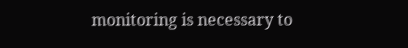monitoring is necessary to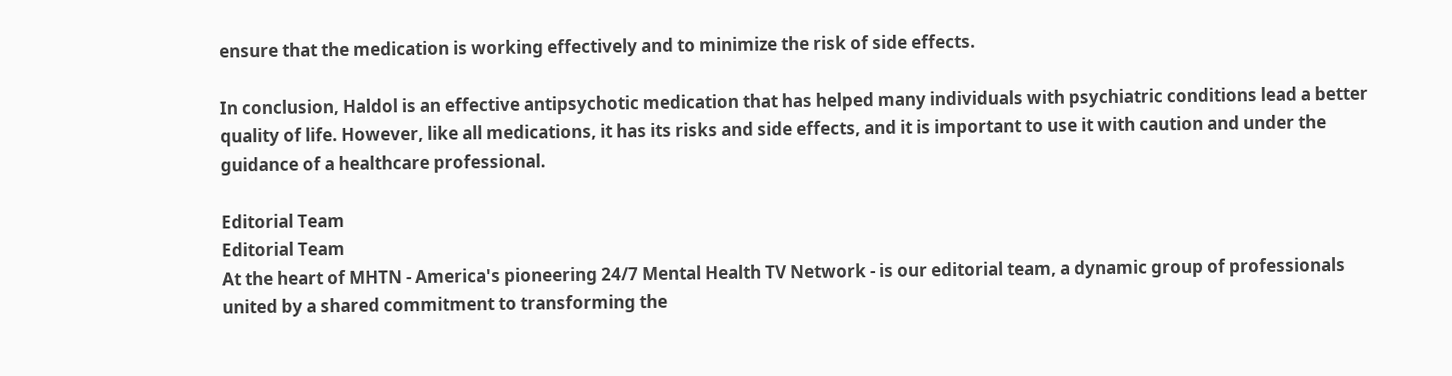ensure that the medication is working effectively and to minimize the risk of side effects.

In conclusion, Haldol is an effective antipsychotic medication that has helped many individuals with psychiatric conditions lead a better quality of life. However, like all medications, it has its risks and side effects, and it is important to use it with caution and under the guidance of a healthcare professional.

Editorial Team
Editorial Team
At the heart of MHTN - America's pioneering 24/7 Mental Health TV Network - is our editorial team, a dynamic group of professionals united by a shared commitment to transforming the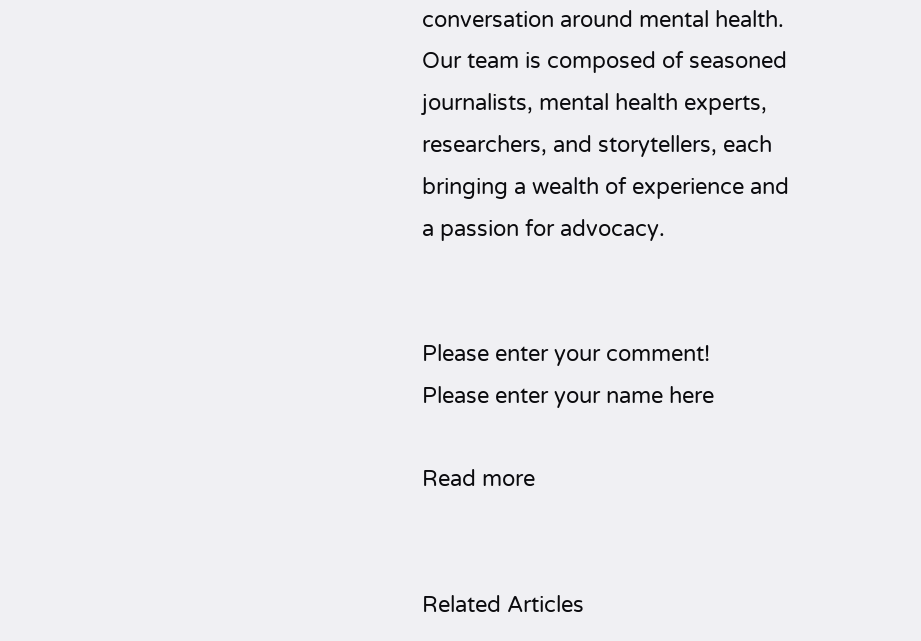conversation around mental health. Our team is composed of seasoned journalists, mental health experts, researchers, and storytellers, each bringing a wealth of experience and a passion for advocacy.


Please enter your comment!
Please enter your name here

Read more


Related Articles